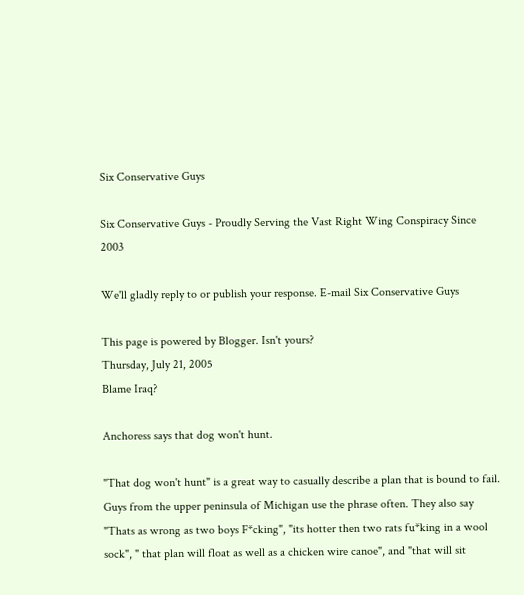Six Conservative Guys

Six Conservative Guys - Proudly Serving the Vast Right Wing Conspiracy Since 2003

We'll gladly reply to or publish your response. E-mail Six Conservative Guys

This page is powered by Blogger. Isn't yours?
Thursday, July 21, 2005
Blame Iraq?

Anchoress says that dog won't hunt.

"That dog won't hunt" is a great way to casually describe a plan that is bound to fail. Guys from the upper peninsula of Michigan use the phrase often. They also say "Thats as wrong as two boys F*cking", "its hotter then two rats fu*king in a wool sock", " that plan will float as well as a chicken wire canoe", and "that will sit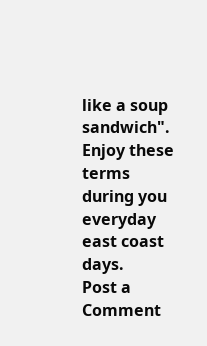like a soup sandwich".
Enjoy these terms during you everyday east coast days.
Post a Comment